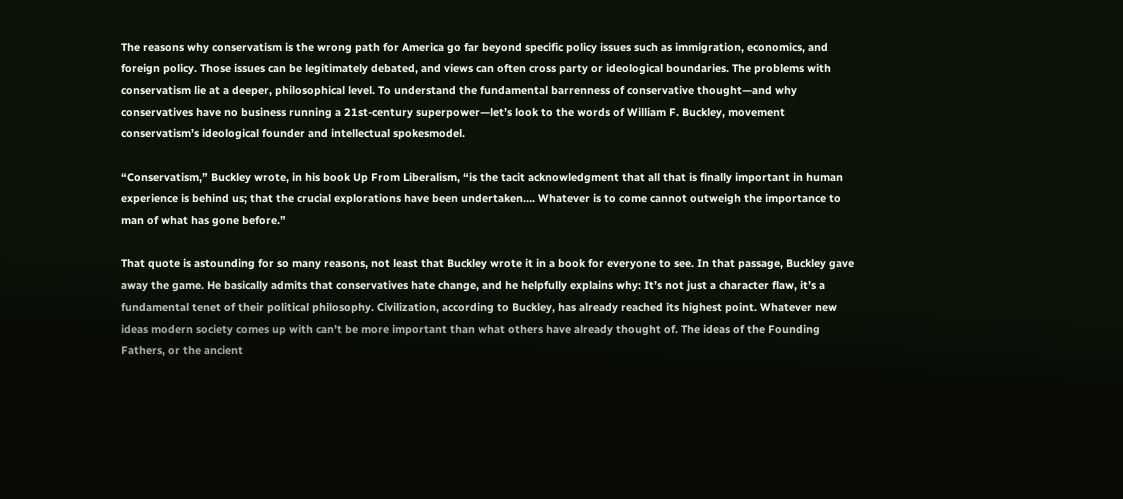The reasons why conservatism is the wrong path for America go far beyond specific policy issues such as immigration, economics, and foreign policy. Those issues can be legitimately debated, and views can often cross party or ideological boundaries. The problems with conservatism lie at a deeper, philosophical level. To understand the fundamental barrenness of conservative thought—and why conservatives have no business running a 21st-century superpower—let’s look to the words of William F. Buckley, movement conservatism’s ideological founder and intellectual spokesmodel.

“Conservatism,” Buckley wrote, in his book Up From Liberalism, “is the tacit acknowledgment that all that is finally important in human experience is behind us; that the crucial explorations have been undertaken…. Whatever is to come cannot outweigh the importance to man of what has gone before.”

That quote is astounding for so many reasons, not least that Buckley wrote it in a book for everyone to see. In that passage, Buckley gave away the game. He basically admits that conservatives hate change, and he helpfully explains why: It’s not just a character flaw, it’s a fundamental tenet of their political philosophy. Civilization, according to Buckley, has already reached its highest point. Whatever new ideas modern society comes up with can’t be more important than what others have already thought of. The ideas of the Founding Fathers, or the ancient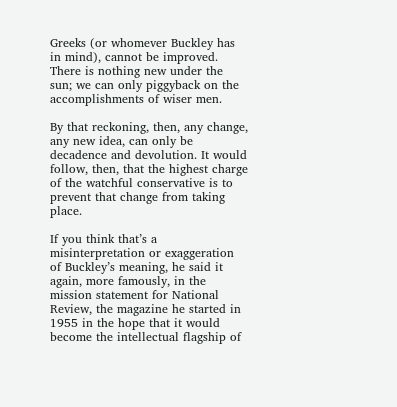Greeks (or whomever Buckley has in mind), cannot be improved. There is nothing new under the sun; we can only piggyback on the accomplishments of wiser men.

By that reckoning, then, any change, any new idea, can only be decadence and devolution. It would follow, then, that the highest charge of the watchful conservative is to prevent that change from taking place.

If you think that’s a misinterpretation or exaggeration of Buckley’s meaning, he said it again, more famously, in the mission statement for National Review, the magazine he started in 1955 in the hope that it would become the intellectual flagship of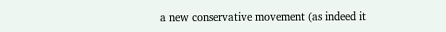a new conservative movement (as indeed it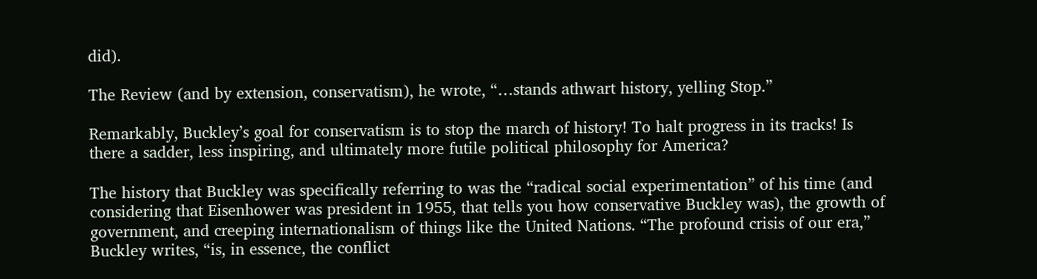did).

The Review (and by extension, conservatism), he wrote, “…stands athwart history, yelling Stop.”

Remarkably, Buckley’s goal for conservatism is to stop the march of history! To halt progress in its tracks! Is there a sadder, less inspiring, and ultimately more futile political philosophy for America?

The history that Buckley was specifically referring to was the “radical social experimentation” of his time (and considering that Eisenhower was president in 1955, that tells you how conservative Buckley was), the growth of government, and creeping internationalism of things like the United Nations. “The profound crisis of our era,” Buckley writes, “is, in essence, the conflict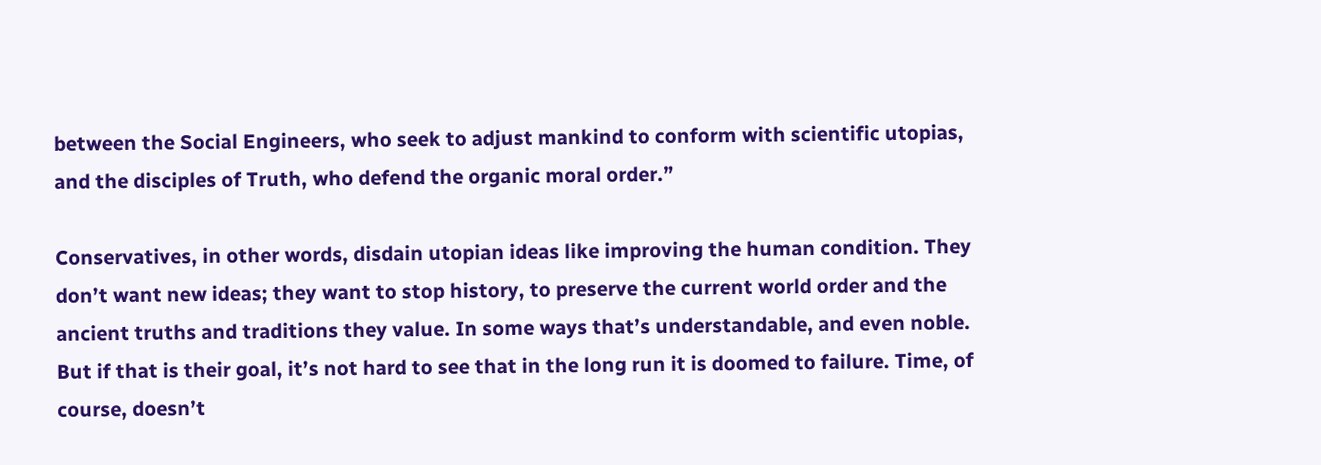between the Social Engineers, who seek to adjust mankind to conform with scientific utopias, and the disciples of Truth, who defend the organic moral order.”

Conservatives, in other words, disdain utopian ideas like improving the human condition. They don’t want new ideas; they want to stop history, to preserve the current world order and the ancient truths and traditions they value. In some ways that’s understandable, and even noble. But if that is their goal, it’s not hard to see that in the long run it is doomed to failure. Time, of course, doesn’t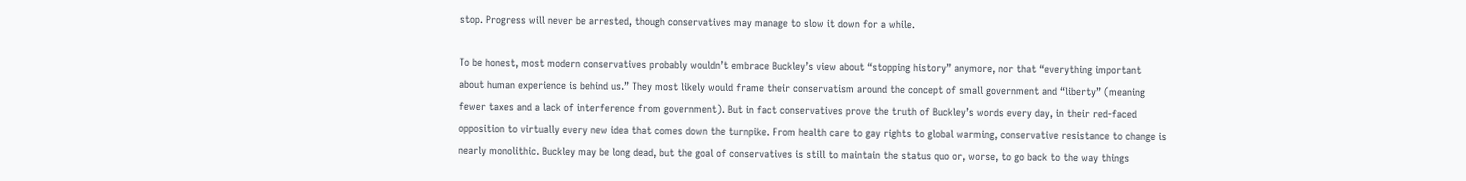stop. Progress will never be arrested, though conservatives may manage to slow it down for a while.

To be honest, most modern conservatives probably wouldn’t embrace Buckley’s view about “stopping history” anymore, nor that “everything important about human experience is behind us.” They most likely would frame their conservatism around the concept of small government and “liberty” (meaning fewer taxes and a lack of interference from government). But in fact conservatives prove the truth of Buckley’s words every day, in their red-faced opposition to virtually every new idea that comes down the turnpike. From health care to gay rights to global warming, conservative resistance to change is nearly monolithic. Buckley may be long dead, but the goal of conservatives is still to maintain the status quo or, worse, to go back to the way things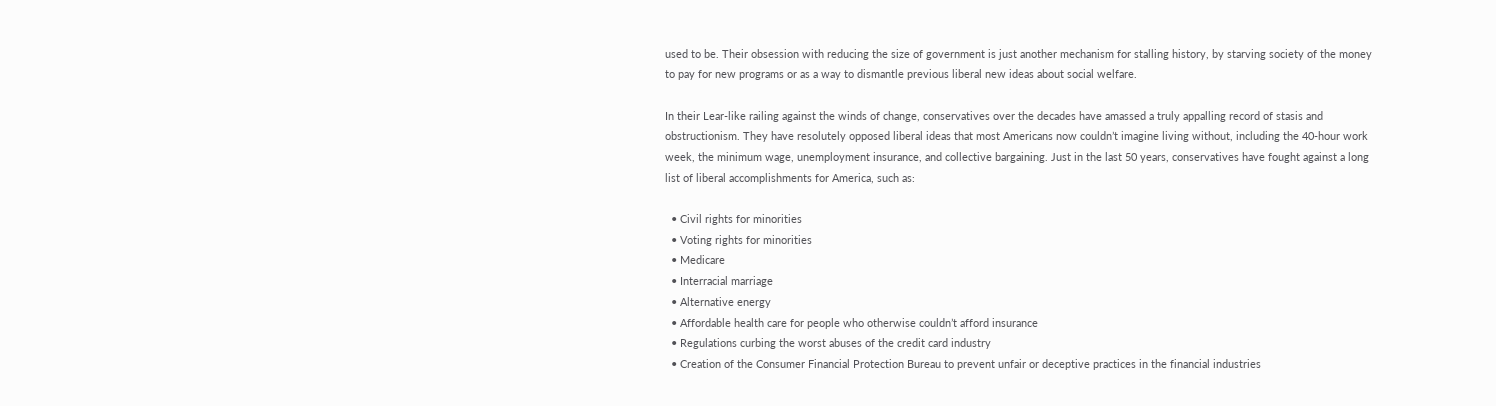used to be. Their obsession with reducing the size of government is just another mechanism for stalling history, by starving society of the money to pay for new programs or as a way to dismantle previous liberal new ideas about social welfare.

In their Lear-like railing against the winds of change, conservatives over the decades have amassed a truly appalling record of stasis and obstructionism. They have resolutely opposed liberal ideas that most Americans now couldn’t imagine living without, including the 40-hour work week, the minimum wage, unemployment insurance, and collective bargaining. Just in the last 50 years, conservatives have fought against a long list of liberal accomplishments for America, such as:

  • Civil rights for minorities
  • Voting rights for minorities
  • Medicare
  • Interracial marriage
  • Alternative energy
  • Affordable health care for people who otherwise couldn’t afford insurance
  • Regulations curbing the worst abuses of the credit card industry
  • Creation of the Consumer Financial Protection Bureau to prevent unfair or deceptive practices in the financial industries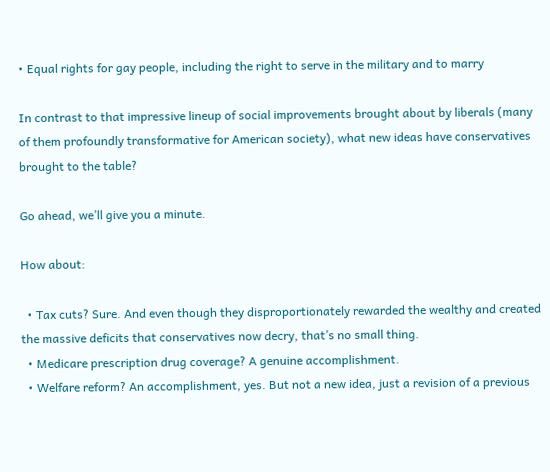• Equal rights for gay people, including the right to serve in the military and to marry

In contrast to that impressive lineup of social improvements brought about by liberals (many of them profoundly transformative for American society), what new ideas have conservatives brought to the table?

Go ahead, we’ll give you a minute.

How about:

  • Tax cuts? Sure. And even though they disproportionately rewarded the wealthy and created the massive deficits that conservatives now decry, that’s no small thing.
  • Medicare prescription drug coverage? A genuine accomplishment.
  • Welfare reform? An accomplishment, yes. But not a new idea, just a revision of a previous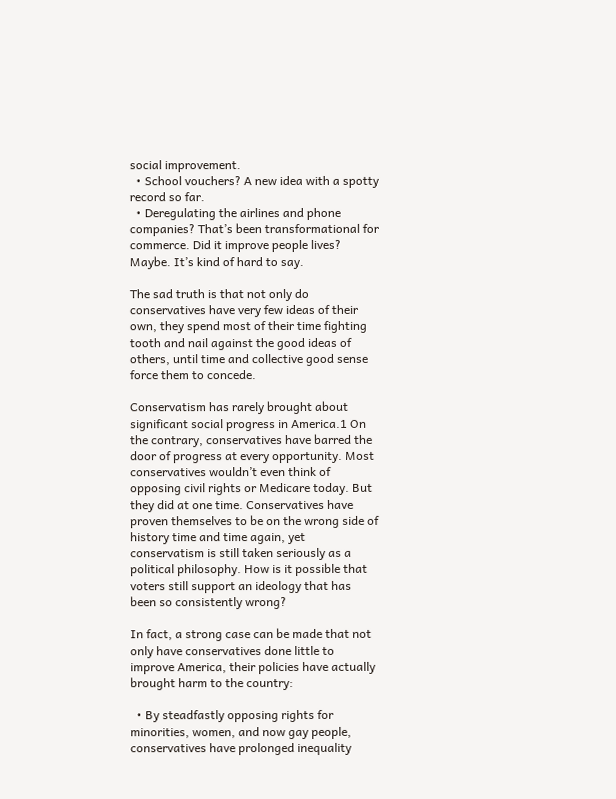social improvement.
  • School vouchers? A new idea with a spotty record so far.
  • Deregulating the airlines and phone companies? That’s been transformational for commerce. Did it improve people lives? Maybe. It’s kind of hard to say.

The sad truth is that not only do conservatives have very few ideas of their own, they spend most of their time fighting tooth and nail against the good ideas of others, until time and collective good sense force them to concede.

Conservatism has rarely brought about significant social progress in America.1 On the contrary, conservatives have barred the door of progress at every opportunity. Most conservatives wouldn’t even think of opposing civil rights or Medicare today. But they did at one time. Conservatives have proven themselves to be on the wrong side of history time and time again, yet conservatism is still taken seriously as a political philosophy. How is it possible that voters still support an ideology that has been so consistently wrong?

In fact, a strong case can be made that not only have conservatives done little to improve America, their policies have actually brought harm to the country:

  • By steadfastly opposing rights for minorities, women, and now gay people, conservatives have prolonged inequality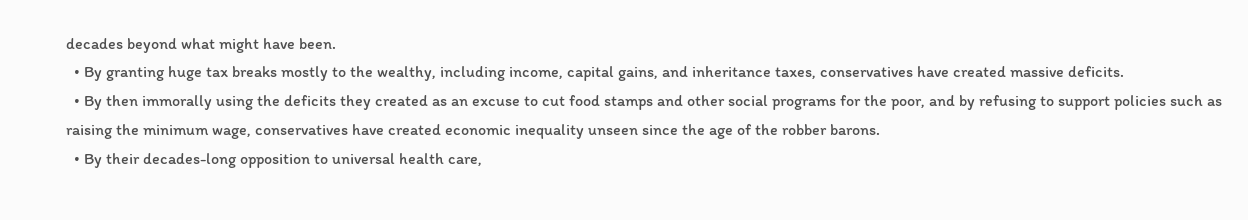decades beyond what might have been.
  • By granting huge tax breaks mostly to the wealthy, including income, capital gains, and inheritance taxes, conservatives have created massive deficits.
  • By then immorally using the deficits they created as an excuse to cut food stamps and other social programs for the poor, and by refusing to support policies such as raising the minimum wage, conservatives have created economic inequality unseen since the age of the robber barons.
  • By their decades-long opposition to universal health care,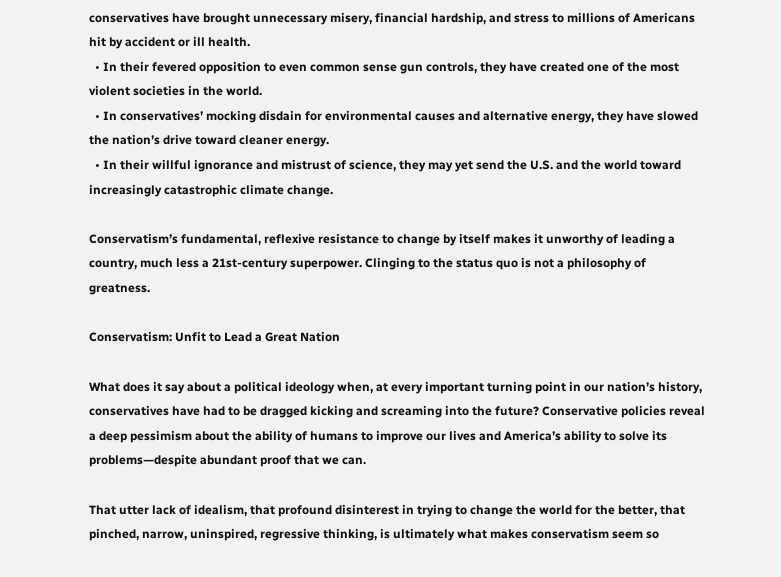conservatives have brought unnecessary misery, financial hardship, and stress to millions of Americans hit by accident or ill health.
  • In their fevered opposition to even common sense gun controls, they have created one of the most violent societies in the world.
  • In conservatives’ mocking disdain for environmental causes and alternative energy, they have slowed the nation’s drive toward cleaner energy.
  • In their willful ignorance and mistrust of science, they may yet send the U.S. and the world toward increasingly catastrophic climate change.

Conservatism’s fundamental, reflexive resistance to change by itself makes it unworthy of leading a country, much less a 21st-century superpower. Clinging to the status quo is not a philosophy of greatness.

Conservatism: Unfit to Lead a Great Nation

What does it say about a political ideology when, at every important turning point in our nation’s history, conservatives have had to be dragged kicking and screaming into the future? Conservative policies reveal a deep pessimism about the ability of humans to improve our lives and America’s ability to solve its problems—despite abundant proof that we can.

That utter lack of idealism, that profound disinterest in trying to change the world for the better, that pinched, narrow, uninspired, regressive thinking, is ultimately what makes conservatism seem so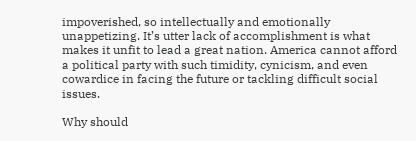impoverished, so intellectually and emotionally unappetizing. It’s utter lack of accomplishment is what makes it unfit to lead a great nation. America cannot afford a political party with such timidity, cynicism, and even cowardice in facing the future or tackling difficult social issues.

Why should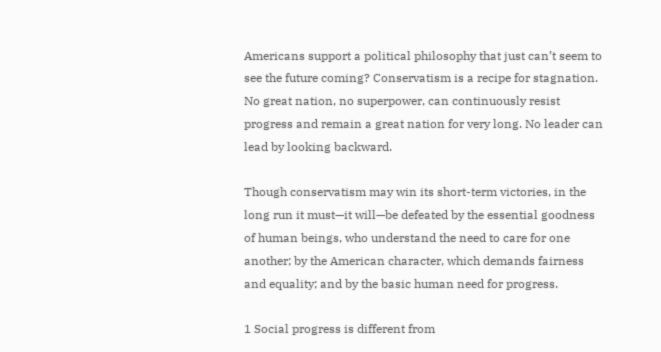Americans support a political philosophy that just can’t seem to see the future coming? Conservatism is a recipe for stagnation. No great nation, no superpower, can continuously resist progress and remain a great nation for very long. No leader can lead by looking backward.

Though conservatism may win its short-term victories, in the long run it must—it will—be defeated by the essential goodness of human beings, who understand the need to care for one another; by the American character, which demands fairness and equality; and by the basic human need for progress.

1 Social progress is different from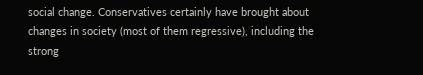social change. Conservatives certainly have brought about changes in society (most of them regressive), including the strong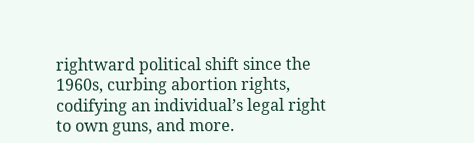rightward political shift since the 1960s, curbing abortion rights, codifying an individual’s legal right to own guns, and more.